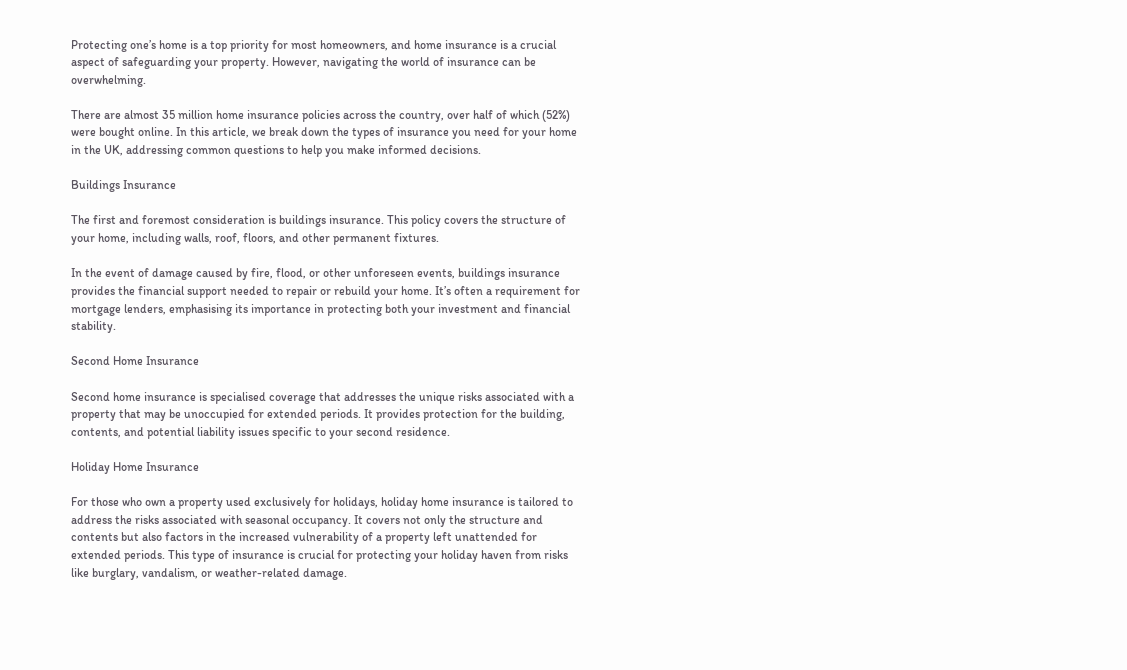Protecting one’s home is a top priority for most homeowners, and home insurance is a crucial aspect of safeguarding your property. However, navigating the world of insurance can be overwhelming.

There are almost 35 million home insurance policies across the country, over half of which (52%) were bought online. In this article, we break down the types of insurance you need for your home in the UK, addressing common questions to help you make informed decisions.

Buildings Insurance

The first and foremost consideration is buildings insurance. This policy covers the structure of your home, including walls, roof, floors, and other permanent fixtures.

In the event of damage caused by fire, flood, or other unforeseen events, buildings insurance provides the financial support needed to repair or rebuild your home. It’s often a requirement for mortgage lenders, emphasising its importance in protecting both your investment and financial stability.

Second Home Insurance

Second home insurance is specialised coverage that addresses the unique risks associated with a property that may be unoccupied for extended periods. It provides protection for the building, contents, and potential liability issues specific to your second residence.

Holiday Home Insurance

For those who own a property used exclusively for holidays, holiday home insurance is tailored to address the risks associated with seasonal occupancy. It covers not only the structure and contents but also factors in the increased vulnerability of a property left unattended for extended periods. This type of insurance is crucial for protecting your holiday haven from risks like burglary, vandalism, or weather-related damage.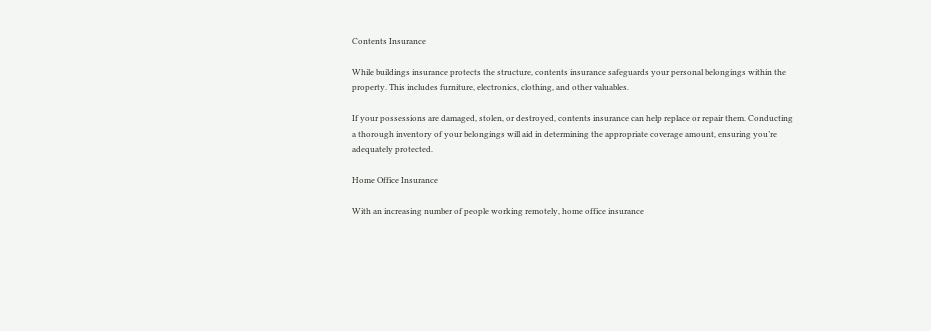Contents Insurance

While buildings insurance protects the structure, contents insurance safeguards your personal belongings within the property. This includes furniture, electronics, clothing, and other valuables.

If your possessions are damaged, stolen, or destroyed, contents insurance can help replace or repair them. Conducting a thorough inventory of your belongings will aid in determining the appropriate coverage amount, ensuring you’re adequately protected.

Home Office Insurance

With an increasing number of people working remotely, home office insurance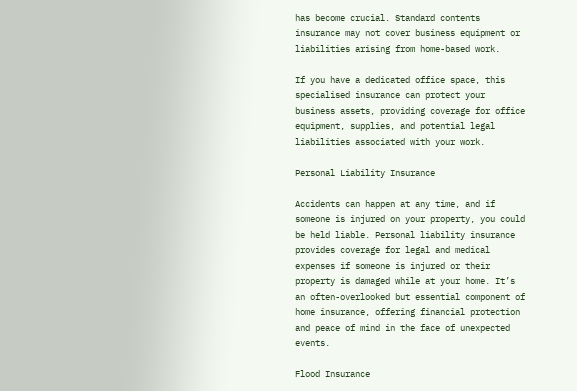has become crucial. Standard contents insurance may not cover business equipment or liabilities arising from home-based work.

If you have a dedicated office space, this specialised insurance can protect your business assets, providing coverage for office equipment, supplies, and potential legal liabilities associated with your work.

Personal Liability Insurance

Accidents can happen at any time, and if someone is injured on your property, you could be held liable. Personal liability insurance provides coverage for legal and medical expenses if someone is injured or their property is damaged while at your home. It’s an often-overlooked but essential component of home insurance, offering financial protection and peace of mind in the face of unexpected events.

Flood Insurance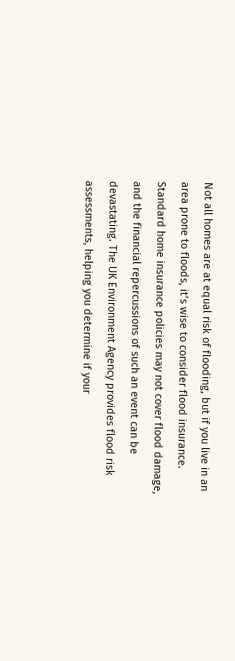Not all homes are at equal risk of flooding, but if you live in an area prone to floods, it’s wise to consider flood insurance. Standard home insurance policies may not cover flood damage, and the financial repercussions of such an event can be devastating. The UK Environment Agency provides flood risk assessments, helping you determine if your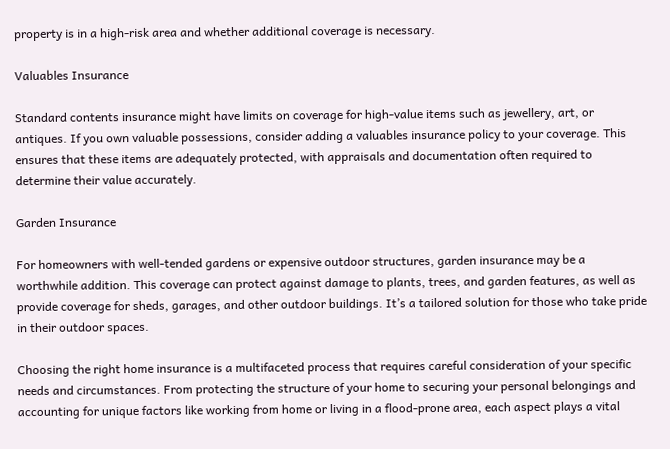property is in a high-risk area and whether additional coverage is necessary.

Valuables Insurance

Standard contents insurance might have limits on coverage for high-value items such as jewellery, art, or antiques. If you own valuable possessions, consider adding a valuables insurance policy to your coverage. This ensures that these items are adequately protected, with appraisals and documentation often required to determine their value accurately.

Garden Insurance

For homeowners with well-tended gardens or expensive outdoor structures, garden insurance may be a worthwhile addition. This coverage can protect against damage to plants, trees, and garden features, as well as provide coverage for sheds, garages, and other outdoor buildings. It’s a tailored solution for those who take pride in their outdoor spaces.

Choosing the right home insurance is a multifaceted process that requires careful consideration of your specific needs and circumstances. From protecting the structure of your home to securing your personal belongings and accounting for unique factors like working from home or living in a flood-prone area, each aspect plays a vital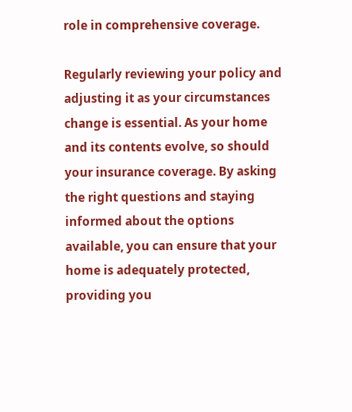role in comprehensive coverage.

Regularly reviewing your policy and adjusting it as your circumstances change is essential. As your home and its contents evolve, so should your insurance coverage. By asking the right questions and staying informed about the options available, you can ensure that your home is adequately protected, providing you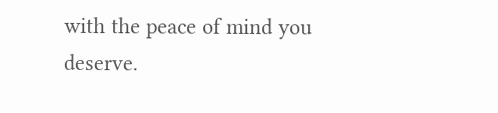with the peace of mind you deserve.